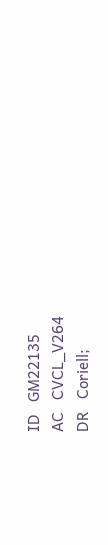ID   GM22135
AC   CVCL_V264
DR   Coriell;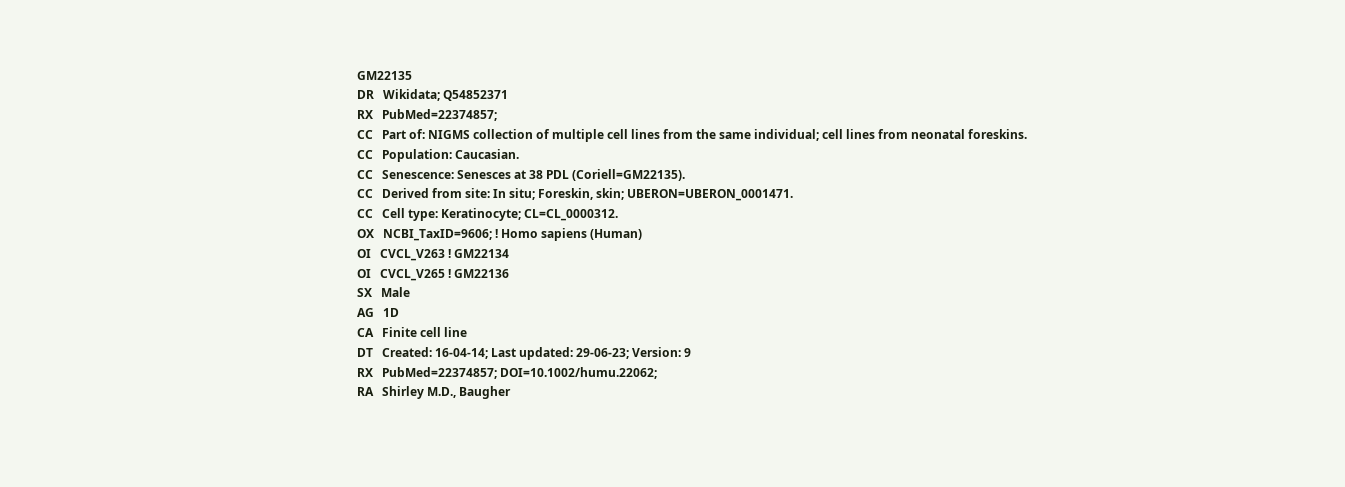GM22135
DR   Wikidata; Q54852371
RX   PubMed=22374857;
CC   Part of: NIGMS collection of multiple cell lines from the same individual; cell lines from neonatal foreskins.
CC   Population: Caucasian.
CC   Senescence: Senesces at 38 PDL (Coriell=GM22135).
CC   Derived from site: In situ; Foreskin, skin; UBERON=UBERON_0001471.
CC   Cell type: Keratinocyte; CL=CL_0000312.
OX   NCBI_TaxID=9606; ! Homo sapiens (Human)
OI   CVCL_V263 ! GM22134
OI   CVCL_V265 ! GM22136
SX   Male
AG   1D
CA   Finite cell line
DT   Created: 16-04-14; Last updated: 29-06-23; Version: 9
RX   PubMed=22374857; DOI=10.1002/humu.22062;
RA   Shirley M.D., Baugher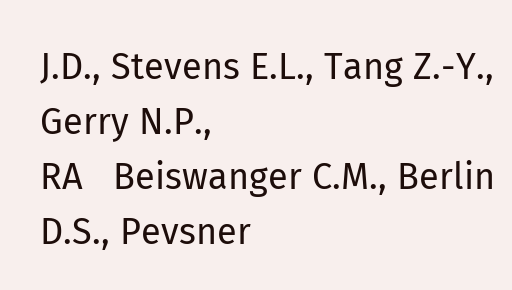J.D., Stevens E.L., Tang Z.-Y., Gerry N.P.,
RA   Beiswanger C.M., Berlin D.S., Pevsner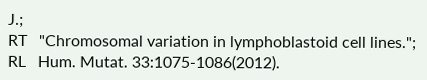J.;
RT   "Chromosomal variation in lymphoblastoid cell lines.";
RL   Hum. Mutat. 33:1075-1086(2012).